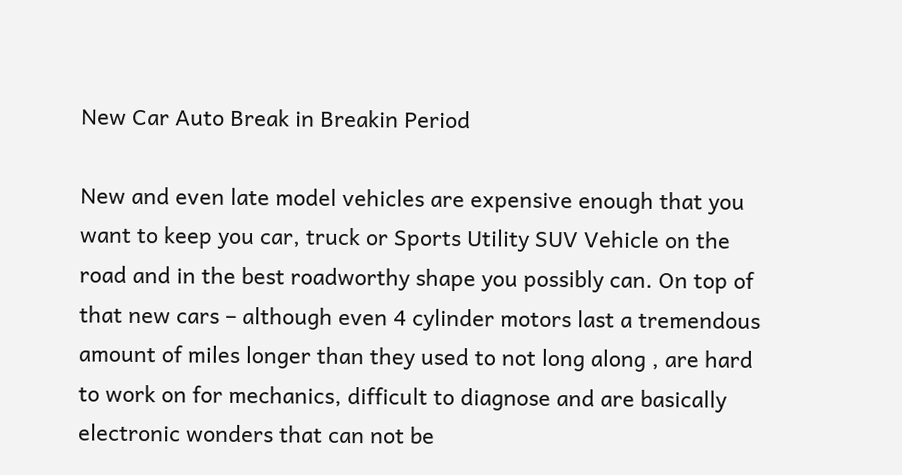New Car Auto Break in Breakin Period

New and even late model vehicles are expensive enough that you want to keep you car, truck or Sports Utility SUV Vehicle on the road and in the best roadworthy shape you possibly can. On top of that new cars – although even 4 cylinder motors last a tremendous amount of miles longer than they used to not long along , are hard to work on for mechanics, difficult to diagnose and are basically electronic wonders that can not be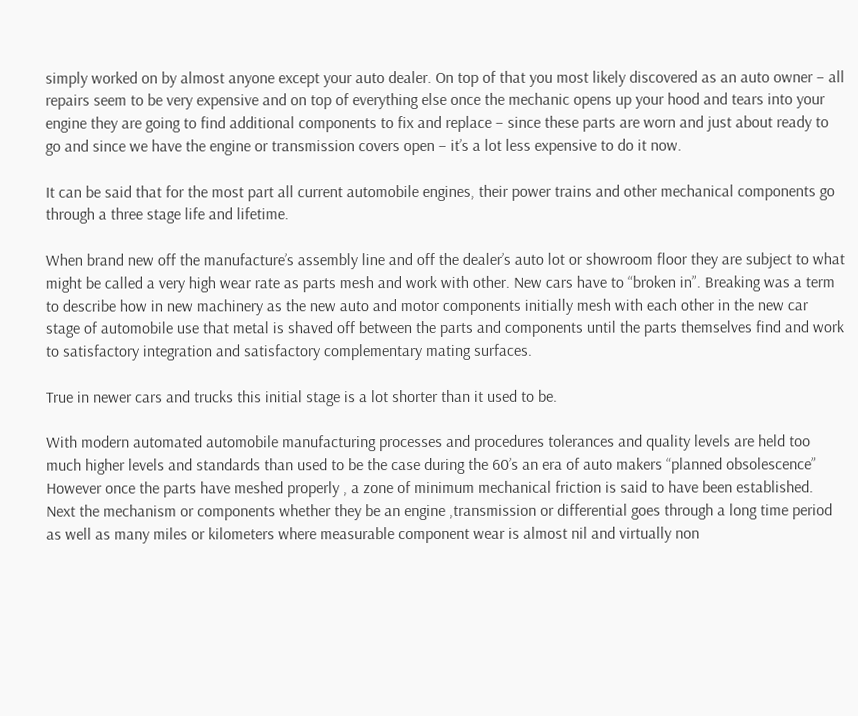simply worked on by almost anyone except your auto dealer. On top of that you most likely discovered as an auto owner – all repairs seem to be very expensive and on top of everything else once the mechanic opens up your hood and tears into your engine they are going to find additional components to fix and replace – since these parts are worn and just about ready to go and since we have the engine or transmission covers open – it’s a lot less expensive to do it now.

It can be said that for the most part all current automobile engines, their power trains and other mechanical components go through a three stage life and lifetime.

When brand new off the manufacture’s assembly line and off the dealer’s auto lot or showroom floor they are subject to what might be called a very high wear rate as parts mesh and work with other. New cars have to “broken in”. Breaking was a term to describe how in new machinery as the new auto and motor components initially mesh with each other in the new car stage of automobile use that metal is shaved off between the parts and components until the parts themselves find and work to satisfactory integration and satisfactory complementary mating surfaces.

True in newer cars and trucks this initial stage is a lot shorter than it used to be.

With modern automated automobile manufacturing processes and procedures tolerances and quality levels are held too much higher levels and standards than used to be the case during the 60’s an era of auto makers “planned obsolescence” However once the parts have meshed properly , a zone of minimum mechanical friction is said to have been established. Next the mechanism or components whether they be an engine ,transmission or differential goes through a long time period as well as many miles or kilometers where measurable component wear is almost nil and virtually non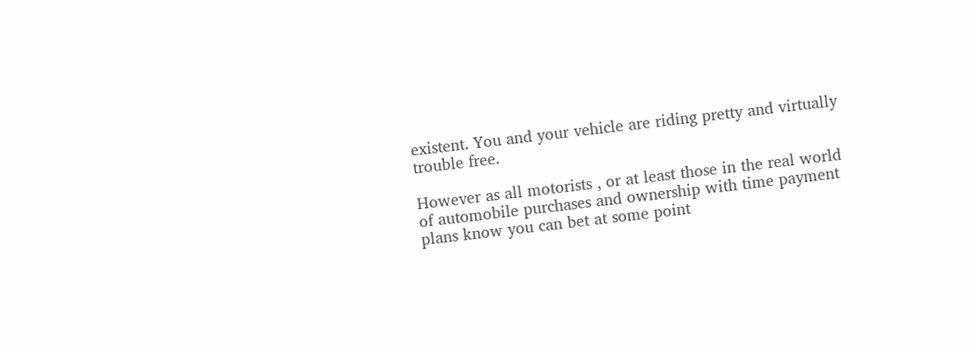existent. You and your vehicle are riding pretty and virtually trouble free.

However as all motorists , or at least those in the real world of automobile purchases and ownership with time payment plans know you can bet at some point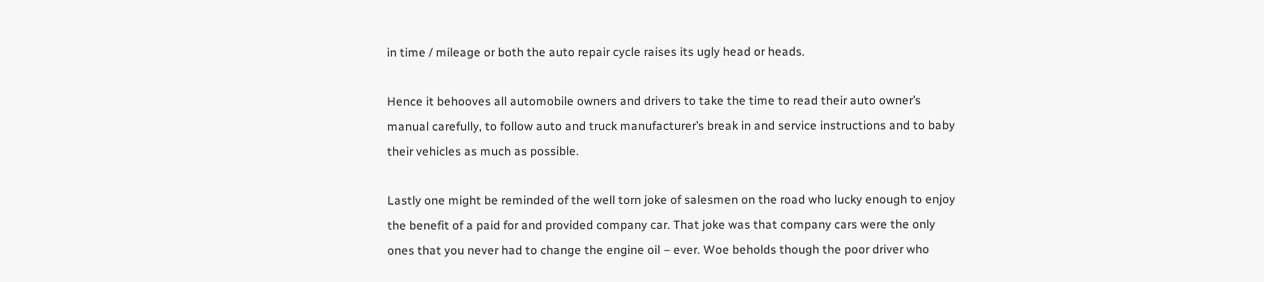in time / mileage or both the auto repair cycle raises its ugly head or heads.

Hence it behooves all automobile owners and drivers to take the time to read their auto owner’s manual carefully, to follow auto and truck manufacturer’s break in and service instructions and to baby their vehicles as much as possible.

Lastly one might be reminded of the well torn joke of salesmen on the road who lucky enough to enjoy the benefit of a paid for and provided company car. That joke was that company cars were the only ones that you never had to change the engine oil – ever. Woe beholds though the poor driver who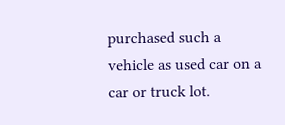purchased such a vehicle as used car on a car or truck lot.